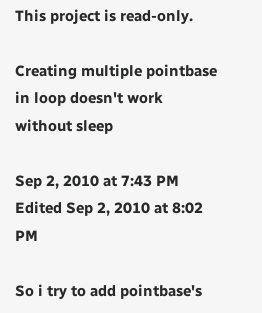This project is read-only.

Creating multiple pointbase in loop doesn't work without sleep

Sep 2, 2010 at 7:43 PM
Edited Sep 2, 2010 at 8:02 PM

So i try to add pointbase's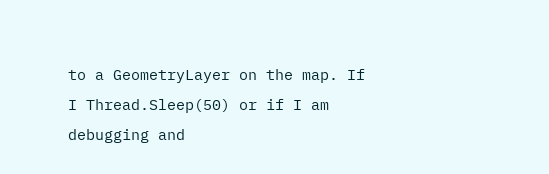to a GeometryLayer on the map. If I Thread.Sleep(50) or if I am debugging and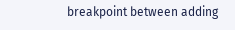breakpoint between adding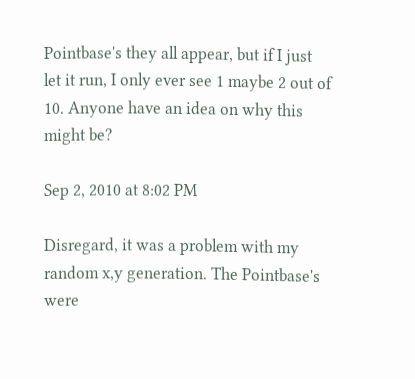Pointbase's they all appear, but if I just let it run, I only ever see 1 maybe 2 out of 10. Anyone have an idea on why this might be?

Sep 2, 2010 at 8:02 PM

Disregard, it was a problem with my random x,y generation. The Pointbase's were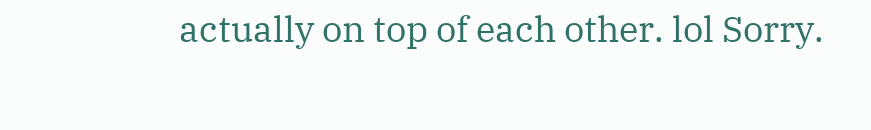actually on top of each other. lol Sorry.